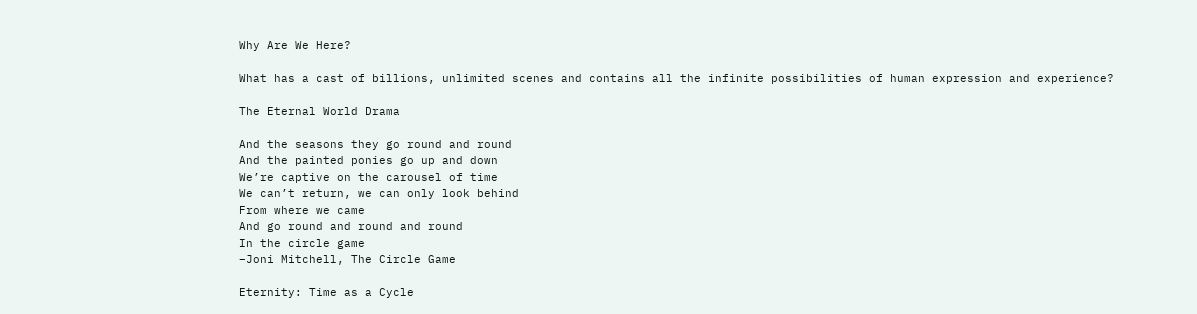Why Are We Here?

What has a cast of billions, unlimited scenes and contains all the infinite possibilities of human expression and experience?

The Eternal World Drama

And the seasons they go round and round
And the painted ponies go up and down
We’re captive on the carousel of time
We can’t return, we can only look behind
From where we came
And go round and round and round
In the circle game
–Joni Mitchell, The Circle Game

Eternity: Time as a Cycle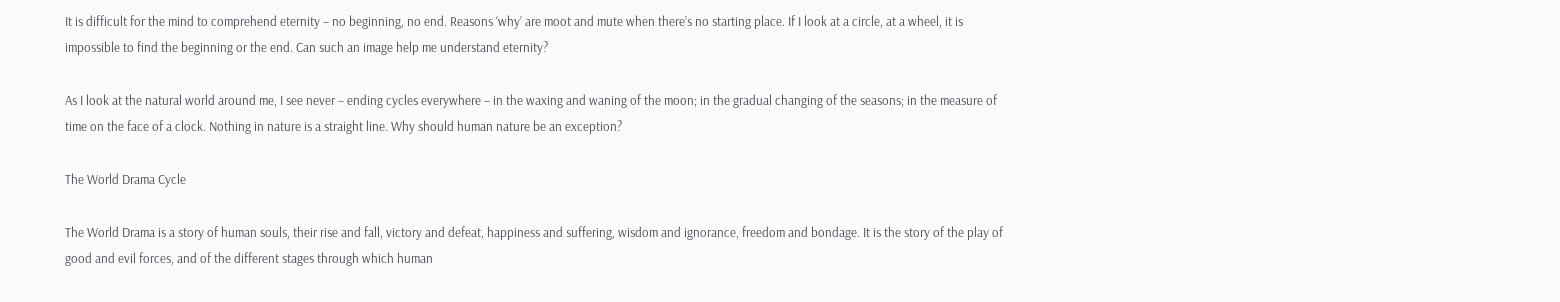It is difficult for the mind to comprehend eternity – no beginning, no end. Reasons ‘why’ are moot and mute when there’s no starting place. If I look at a circle, at a wheel, it is impossible to find the beginning or the end. Can such an image help me understand eternity?

As I look at the natural world around me, I see never – ending cycles everywhere – in the waxing and waning of the moon; in the gradual changing of the seasons; in the measure of time on the face of a clock. Nothing in nature is a straight line. Why should human nature be an exception?

The World Drama Cycle

The World Drama is a story of human souls, their rise and fall, victory and defeat, happiness and suffering, wisdom and ignorance, freedom and bondage. It is the story of the play of good and evil forces, and of the different stages through which human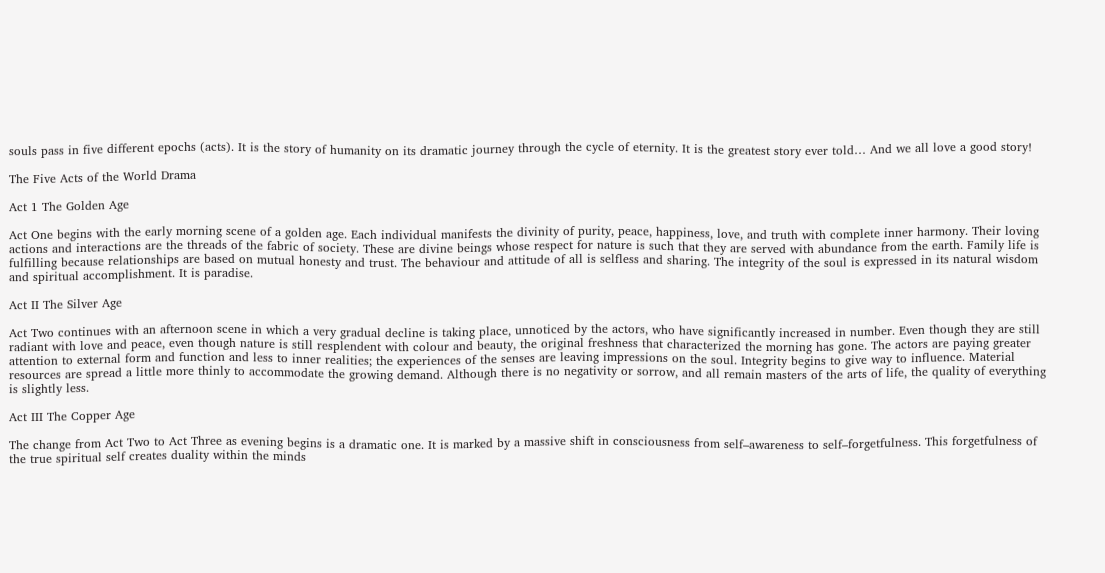souls pass in five different epochs (acts). It is the story of humanity on its dramatic journey through the cycle of eternity. It is the greatest story ever told… And we all love a good story!

The Five Acts of the World Drama

Act 1 The Golden Age

Act One begins with the early morning scene of a golden age. Each individual manifests the divinity of purity, peace, happiness, love, and truth with complete inner harmony. Their loving actions and interactions are the threads of the fabric of society. These are divine beings whose respect for nature is such that they are served with abundance from the earth. Family life is fulfilling because relationships are based on mutual honesty and trust. The behaviour and attitude of all is selfless and sharing. The integrity of the soul is expressed in its natural wisdom and spiritual accomplishment. It is paradise.

Act II The Silver Age

Act Two continues with an afternoon scene in which a very gradual decline is taking place, unnoticed by the actors, who have significantly increased in number. Even though they are still radiant with love and peace, even though nature is still resplendent with colour and beauty, the original freshness that characterized the morning has gone. The actors are paying greater attention to external form and function and less to inner realities; the experiences of the senses are leaving impressions on the soul. Integrity begins to give way to influence. Material resources are spread a little more thinly to accommodate the growing demand. Although there is no negativity or sorrow, and all remain masters of the arts of life, the quality of everything is slightly less.

Act III The Copper Age

The change from Act Two to Act Three as evening begins is a dramatic one. It is marked by a massive shift in consciousness from self–awareness to self–forgetfulness. This forgetfulness of the true spiritual self creates duality within the minds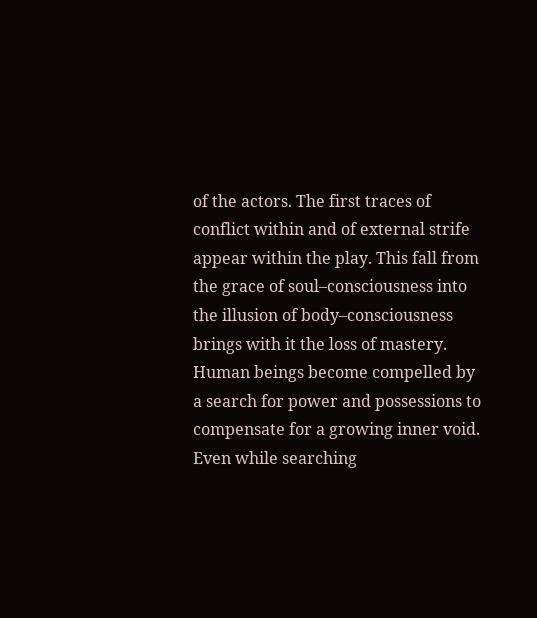of the actors. The first traces of conflict within and of external strife appear within the play. This fall from the grace of soul–consciousness into the illusion of body–consciousness brings with it the loss of mastery. Human beings become compelled by a search for power and possessions to compensate for a growing inner void. Even while searching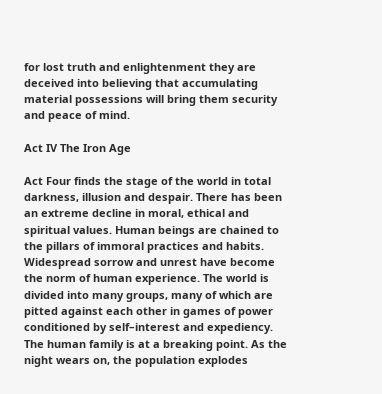for lost truth and enlightenment they are deceived into believing that accumulating material possessions will bring them security and peace of mind.

Act IV The Iron Age

Act Four finds the stage of the world in total darkness, illusion and despair. There has been an extreme decline in moral, ethical and spiritual values. Human beings are chained to the pillars of immoral practices and habits. Widespread sorrow and unrest have become the norm of human experience. The world is divided into many groups, many of which are pitted against each other in games of power conditioned by self–interest and expediency. The human family is at a breaking point. As the night wears on, the population explodes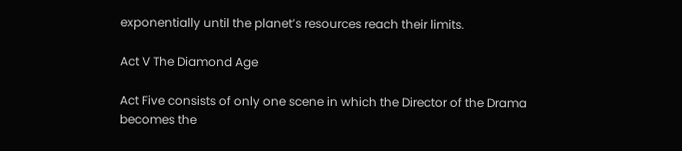exponentially until the planet’s resources reach their limits.

Act V The Diamond Age

Act Five consists of only one scene in which the Director of the Drama becomes the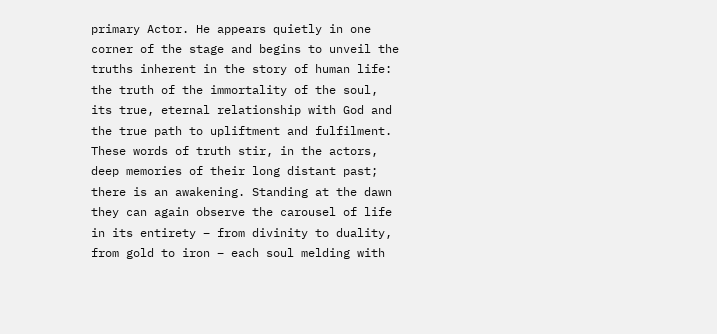primary Actor. He appears quietly in one corner of the stage and begins to unveil the truths inherent in the story of human life: the truth of the immortality of the soul, its true, eternal relationship with God and the true path to upliftment and fulfilment. These words of truth stir, in the actors, deep memories of their long distant past; there is an awakening. Standing at the dawn they can again observe the carousel of life in its entirety – from divinity to duality, from gold to iron – each soul melding with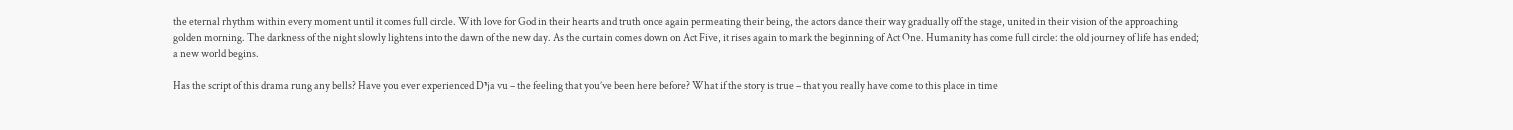the eternal rhythm within every moment until it comes full circle. With love for God in their hearts and truth once again permeating their being, the actors dance their way gradually off the stage, united in their vision of the approaching golden morning. The darkness of the night slowly lightens into the dawn of the new day. As the curtain comes down on Act Five, it rises again to mark the beginning of Act One. Humanity has come full circle: the old journey of life has ended; a new world begins.

Has the script of this drama rung any bells? Have you ever experienced Dיja vu – the feeling that you’ve been here before? What if the story is true – that you really have come to this place in time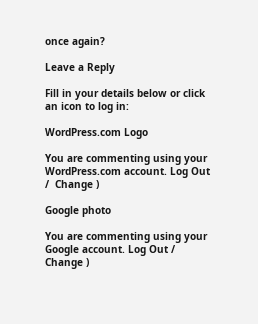once again?

Leave a Reply

Fill in your details below or click an icon to log in:

WordPress.com Logo

You are commenting using your WordPress.com account. Log Out /  Change )

Google photo

You are commenting using your Google account. Log Out /  Change )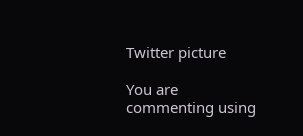Twitter picture

You are commenting using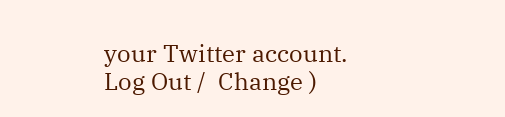your Twitter account. Log Out /  Change )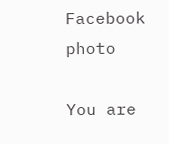Facebook photo

You are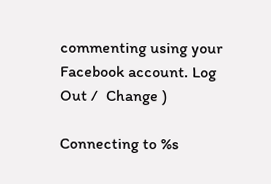commenting using your Facebook account. Log Out /  Change )

Connecting to %s